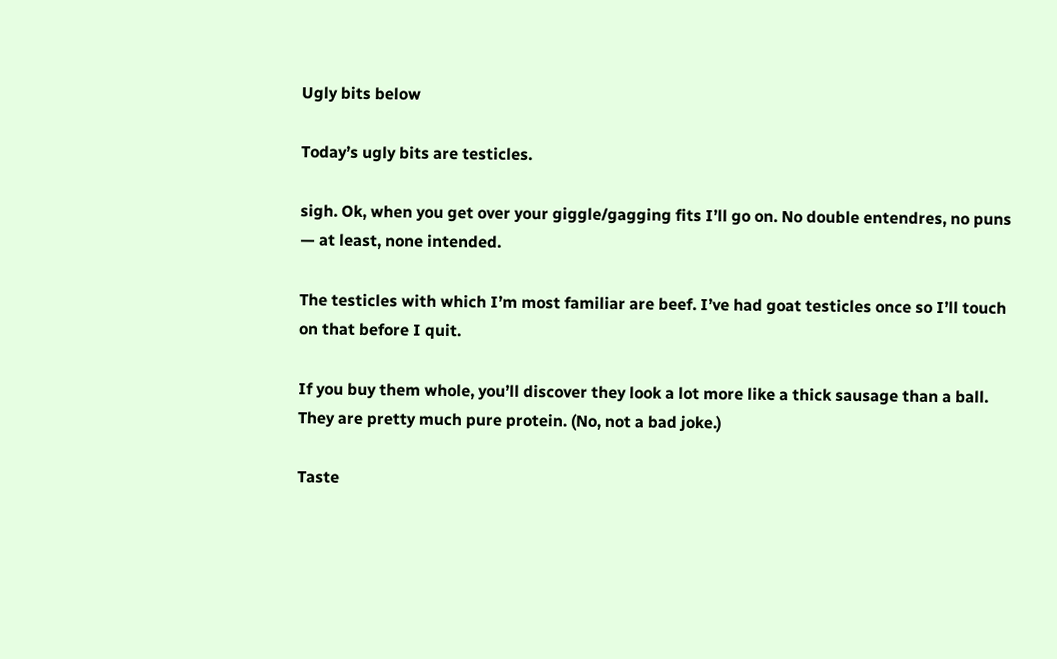Ugly bits below

Today’s ugly bits are testicles.

sigh. Ok, when you get over your giggle/gagging fits I’ll go on. No double entendres, no puns — at least, none intended.

The testicles with which I’m most familiar are beef. I’ve had goat testicles once so I’ll touch on that before I quit.

If you buy them whole, you’ll discover they look a lot more like a thick sausage than a ball. They are pretty much pure protein. (No, not a bad joke.)

Taste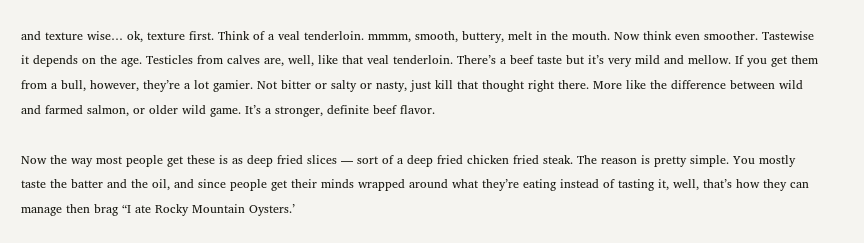and texture wise… ok, texture first. Think of a veal tenderloin. mmmm, smooth, buttery, melt in the mouth. Now think even smoother. Tastewise it depends on the age. Testicles from calves are, well, like that veal tenderloin. There’s a beef taste but it’s very mild and mellow. If you get them from a bull, however, they’re a lot gamier. Not bitter or salty or nasty, just kill that thought right there. More like the difference between wild and farmed salmon, or older wild game. It’s a stronger, definite beef flavor.

Now the way most people get these is as deep fried slices — sort of a deep fried chicken fried steak. The reason is pretty simple. You mostly taste the batter and the oil, and since people get their minds wrapped around what they’re eating instead of tasting it, well, that’s how they can manage then brag “I ate Rocky Mountain Oysters.’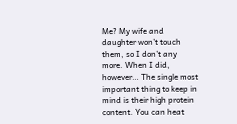Me? My wife and daughter won’t touch them, so I don’t any more. When I did, however… The single most important thing to keep in mind is their high protein content. You can heat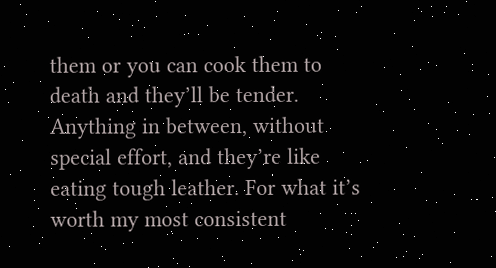them or you can cook them to death and they’ll be tender. Anything in between, without special effort, and they’re like eating tough leather. For what it’s worth my most consistent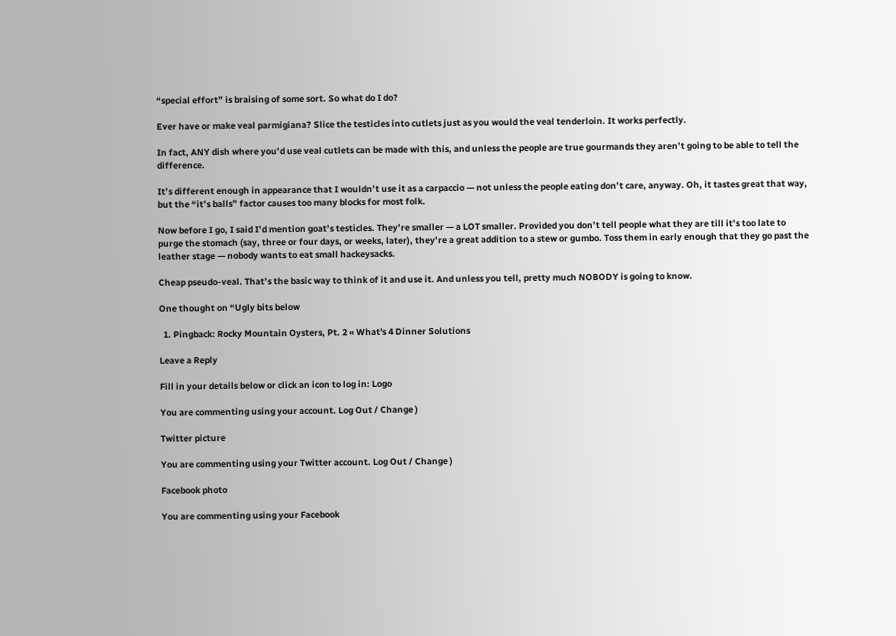“special effort” is braising of some sort. So what do I do?

Ever have or make veal parmigiana? Slice the testicles into cutlets just as you would the veal tenderloin. It works perfectly.

In fact, ANY dish where you’d use veal cutlets can be made with this, and unless the people are true gourmands they aren’t going to be able to tell the difference.

It’s different enough in appearance that I wouldn’t use it as a carpaccio — not unless the people eating don’t care, anyway. Oh, it tastes great that way, but the “it’s balls” factor causes too many blocks for most folk.

Now before I go, I said I’d mention goat’s testicles. They’re smaller — a LOT smaller. Provided you don’t tell people what they are till it’s too late to purge the stomach (say, three or four days, or weeks, later), they’re a great addition to a stew or gumbo. Toss them in early enough that they go past the leather stage — nobody wants to eat small hackeysacks.

Cheap pseudo-veal. That’s the basic way to think of it and use it. And unless you tell, pretty much NOBODY is going to know.

One thought on “Ugly bits below

  1. Pingback: Rocky Mountain Oysters, Pt. 2 « What's 4 Dinner Solutions

Leave a Reply

Fill in your details below or click an icon to log in: Logo

You are commenting using your account. Log Out / Change )

Twitter picture

You are commenting using your Twitter account. Log Out / Change )

Facebook photo

You are commenting using your Facebook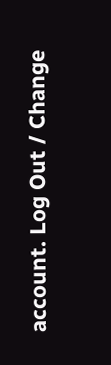account. Log Out / Change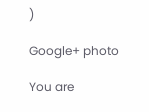)

Google+ photo

You are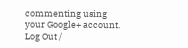commenting using your Google+ account. Log Out /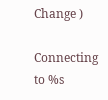Change )

Connecting to %s